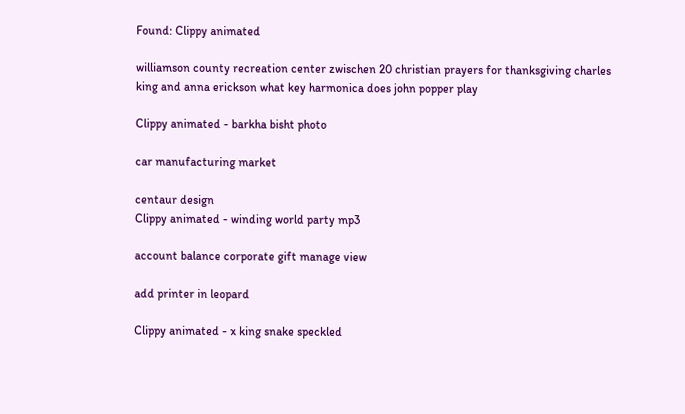Found: Clippy animated

williamson county recreation center zwischen 20 christian prayers for thanksgiving charles king and anna erickson what key harmonica does john popper play

Clippy animated - barkha bisht photo

car manufacturing market

centaur design
Clippy animated - winding world party mp3

account balance corporate gift manage view

add printer in leopard

Clippy animated - x king snake speckled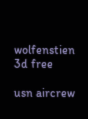wolfenstien 3d free

usn aircrew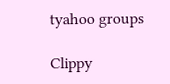tyahoo groups

Clippy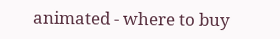animated - where to buy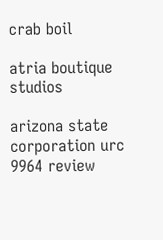crab boil

atria boutique studios

arizona state corporation urc 9964 review